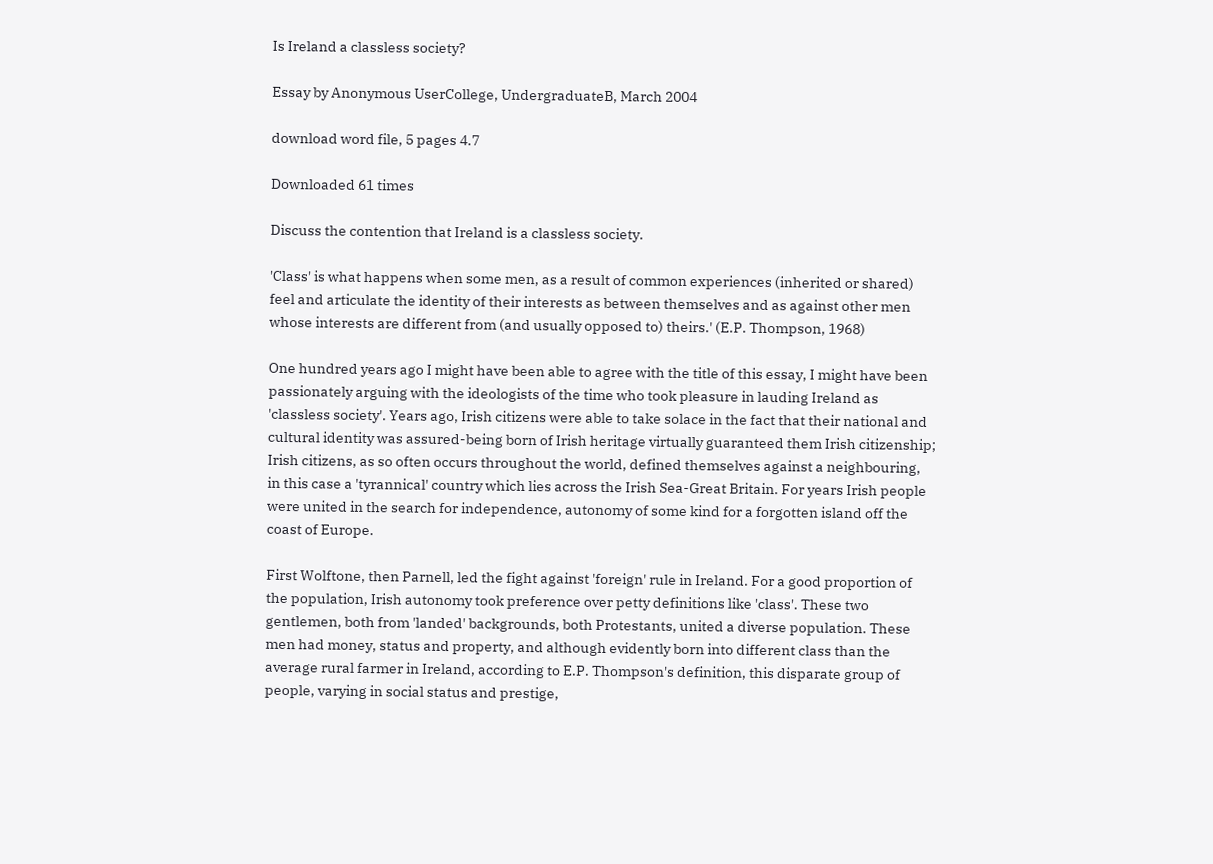Is Ireland a classless society?

Essay by Anonymous UserCollege, UndergraduateB, March 2004

download word file, 5 pages 4.7

Downloaded 61 times

Discuss the contention that Ireland is a classless society.

'Class' is what happens when some men, as a result of common experiences (inherited or shared) feel and articulate the identity of their interests as between themselves and as against other men whose interests are different from (and usually opposed to) theirs.' (E.P. Thompson, 1968)

One hundred years ago I might have been able to agree with the title of this essay, I might have been passionately arguing with the ideologists of the time who took pleasure in lauding Ireland as 'classless society'. Years ago, Irish citizens were able to take solace in the fact that their national and cultural identity was assured-being born of Irish heritage virtually guaranteed them Irish citizenship; Irish citizens, as so often occurs throughout the world, defined themselves against a neighbouring, in this case a 'tyrannical' country which lies across the Irish Sea-Great Britain. For years Irish people were united in the search for independence, autonomy of some kind for a forgotten island off the coast of Europe.

First Wolftone, then Parnell, led the fight against 'foreign' rule in Ireland. For a good proportion of the population, Irish autonomy took preference over petty definitions like 'class'. These two gentlemen, both from 'landed' backgrounds, both Protestants, united a diverse population. These men had money, status and property, and although evidently born into different class than the average rural farmer in Ireland, according to E.P. Thompson's definition, this disparate group of people, varying in social status and prestige,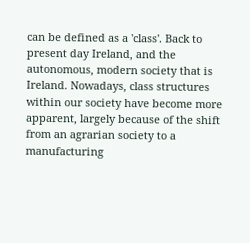can be defined as a 'class'. Back to present day Ireland, and the autonomous, modern society that is Ireland. Nowadays, class structures within our society have become more apparent, largely because of the shift from an agrarian society to a manufacturing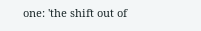one: 'the shift out of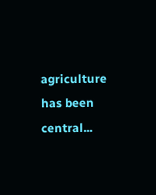agriculture has been central...